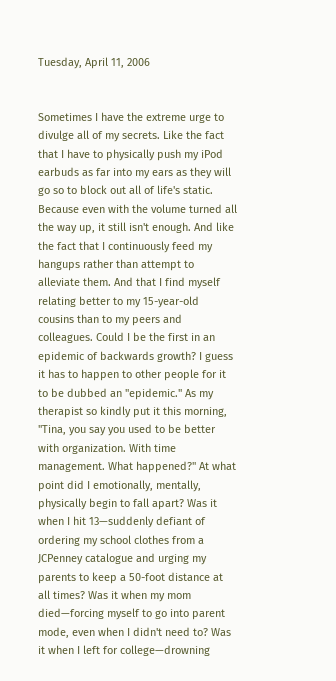Tuesday, April 11, 2006


Sometimes I have the extreme urge to divulge all of my secrets. Like the fact that I have to physically push my iPod earbuds as far into my ears as they will go so to block out all of life's static. Because even with the volume turned all the way up, it still isn't enough. And like the fact that I continuously feed my hangups rather than attempt to alleviate them. And that I find myself relating better to my 15-year-old cousins than to my peers and colleagues. Could I be the first in an epidemic of backwards growth? I guess it has to happen to other people for it to be dubbed an "epidemic." As my therapist so kindly put it this morning, "Tina, you say you used to be better with organization. With time management. What happened?" At what point did I emotionally, mentally, physically begin to fall apart? Was it when I hit 13—suddenly defiant of ordering my school clothes from a JCPenney catalogue and urging my parents to keep a 50-foot distance at all times? Was it when my mom died—forcing myself to go into parent mode, even when I didn't need to? Was it when I left for college—drowning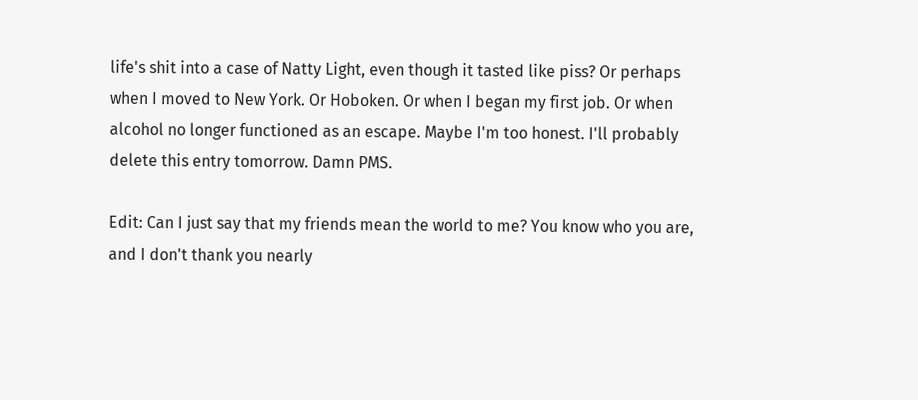life's shit into a case of Natty Light, even though it tasted like piss? Or perhaps when I moved to New York. Or Hoboken. Or when I began my first job. Or when alcohol no longer functioned as an escape. Maybe I'm too honest. I'll probably delete this entry tomorrow. Damn PMS.

Edit: Can I just say that my friends mean the world to me? You know who you are, and I don't thank you nearly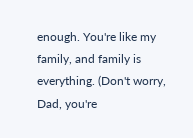enough. You're like my family, and family is everything. (Don't worry, Dad, you're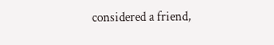considered a friend,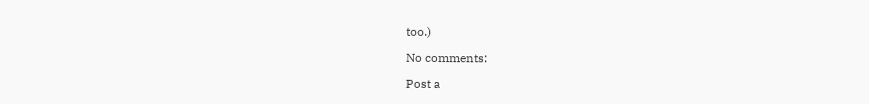too.)

No comments:

Post a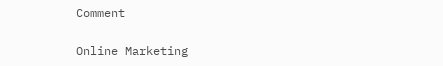Comment

Online Marketing